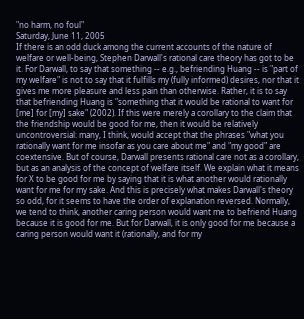"no harm, no foul"
Saturday, June 11, 2005
If there is an odd duck among the current accounts of the nature of welfare or well-being, Stephen Darwall's rational care theory has got to be it. For Darwall, to say that something -- e.g., befriending Huang -- is "part of my welfare" is not to say that it fulfills my (fully informed) desires, nor that it gives me more pleasure and less pain than otherwise. Rather, it is to say that befriending Huang is "something that it would be rational to want for [me] for [my] sake" (2002). If this were merely a corollary to the claim that the friendship would be good for me, then it would be relatively uncontroversial: many, I think, would accept that the phrases "what you rationally want for me insofar as you care about me" and "my good" are coextensive. But of course, Darwall presents rational care not as a corollary, but as an analysis of the concept of welfare itself. We explain what it means for X to be good for me by saying that it is what another would rationally want for me for my sake. And this is precisely what makes Darwall's theory so odd, for it seems to have the order of explanation reversed. Normally, we tend to think, another caring person would want me to befriend Huang because it is good for me. But for Darwall, it is only good for me because a caring person would want it (rationally, and for my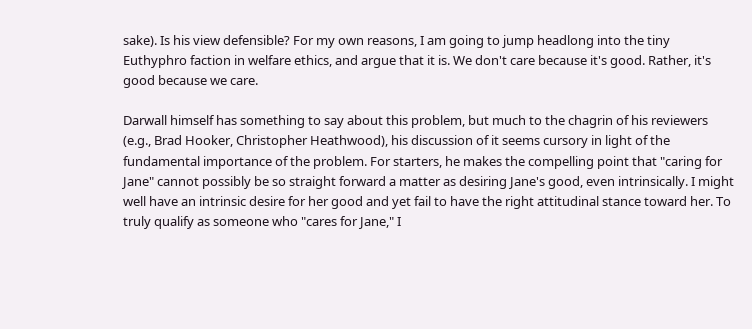sake). Is his view defensible? For my own reasons, I am going to jump headlong into the tiny Euthyphro faction in welfare ethics, and argue that it is. We don't care because it's good. Rather, it's good because we care.

Darwall himself has something to say about this problem, but much to the chagrin of his reviewers (e.g., Brad Hooker, Christopher Heathwood), his discussion of it seems cursory in light of the fundamental importance of the problem. For starters, he makes the compelling point that "caring for Jane" cannot possibly be so straight forward a matter as desiring Jane's good, even intrinsically. I might well have an intrinsic desire for her good and yet fail to have the right attitudinal stance toward her. To truly qualify as someone who "cares for Jane," I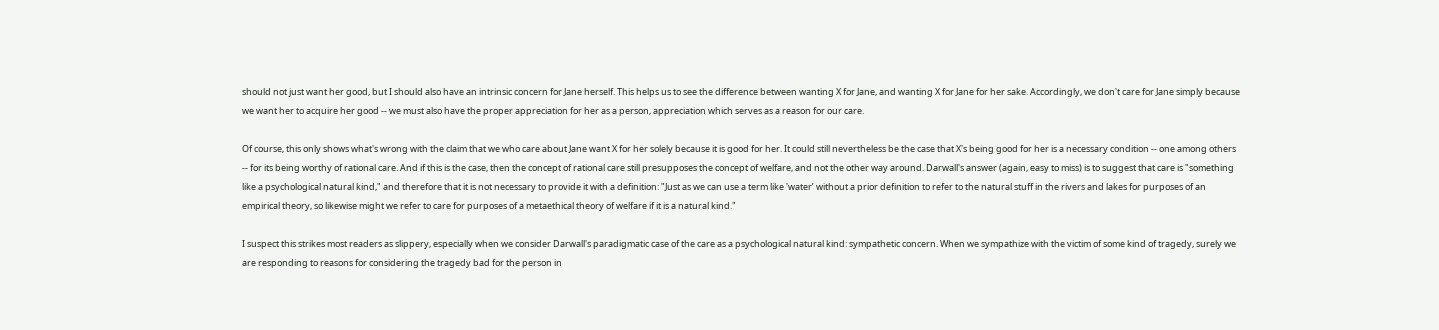should not just want her good, but I should also have an intrinsic concern for Jane herself. This helps us to see the difference between wanting X for Jane, and wanting X for Jane for her sake. Accordingly, we don't care for Jane simply because we want her to acquire her good -- we must also have the proper appreciation for her as a person, appreciation which serves as a reason for our care.

Of course, this only shows what's wrong with the claim that we who care about Jane want X for her solely because it is good for her. It could still nevertheless be the case that X's being good for her is a necessary condition -- one among others -- for its being worthy of rational care. And if this is the case, then the concept of rational care still presupposes the concept of welfare, and not the other way around. Darwall's answer (again, easy to miss) is to suggest that care is "something like a psychological natural kind," and therefore that it is not necessary to provide it with a definition: "Just as we can use a term like 'water’ without a prior definition to refer to the natural stuff in the rivers and lakes for purposes of an empirical theory, so likewise might we refer to care for purposes of a metaethical theory of welfare if it is a natural kind."

I suspect this strikes most readers as slippery, especially when we consider Darwall's paradigmatic case of the care as a psychological natural kind: sympathetic concern. When we sympathize with the victim of some kind of tragedy, surely we are responding to reasons for considering the tragedy bad for the person in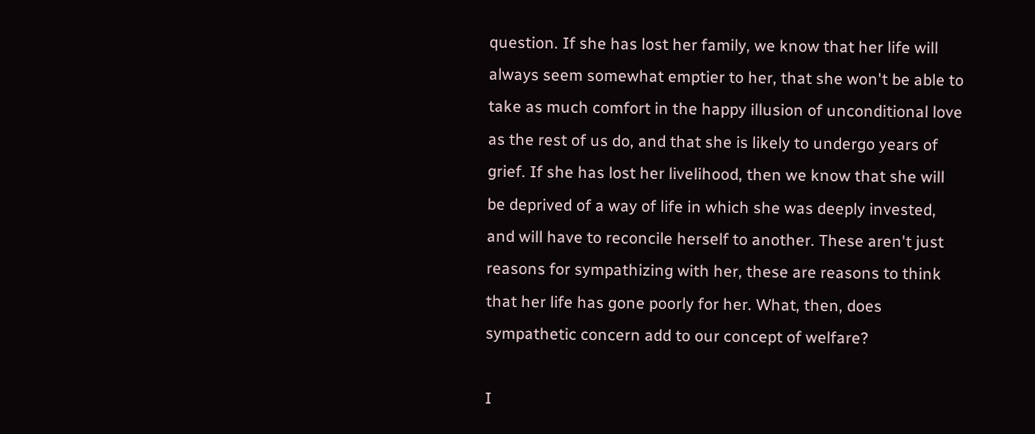question. If she has lost her family, we know that her life will always seem somewhat emptier to her, that she won't be able to take as much comfort in the happy illusion of unconditional love as the rest of us do, and that she is likely to undergo years of grief. If she has lost her livelihood, then we know that she will be deprived of a way of life in which she was deeply invested, and will have to reconcile herself to another. These aren't just reasons for sympathizing with her, these are reasons to think that her life has gone poorly for her. What, then, does sympathetic concern add to our concept of welfare?

I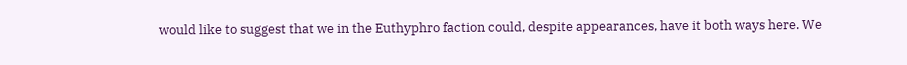would like to suggest that we in the Euthyphro faction could, despite appearances, have it both ways here. We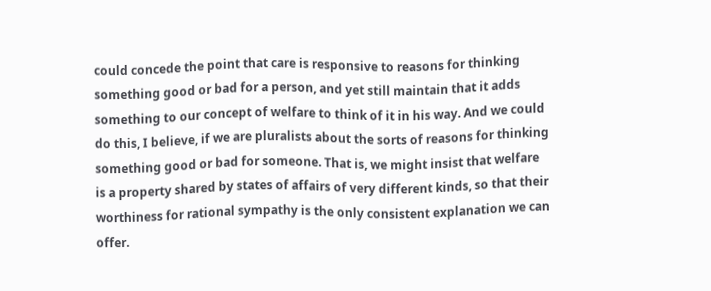could concede the point that care is responsive to reasons for thinking something good or bad for a person, and yet still maintain that it adds something to our concept of welfare to think of it in his way. And we could do this, I believe, if we are pluralists about the sorts of reasons for thinking something good or bad for someone. That is, we might insist that welfare is a property shared by states of affairs of very different kinds, so that their worthiness for rational sympathy is the only consistent explanation we can offer.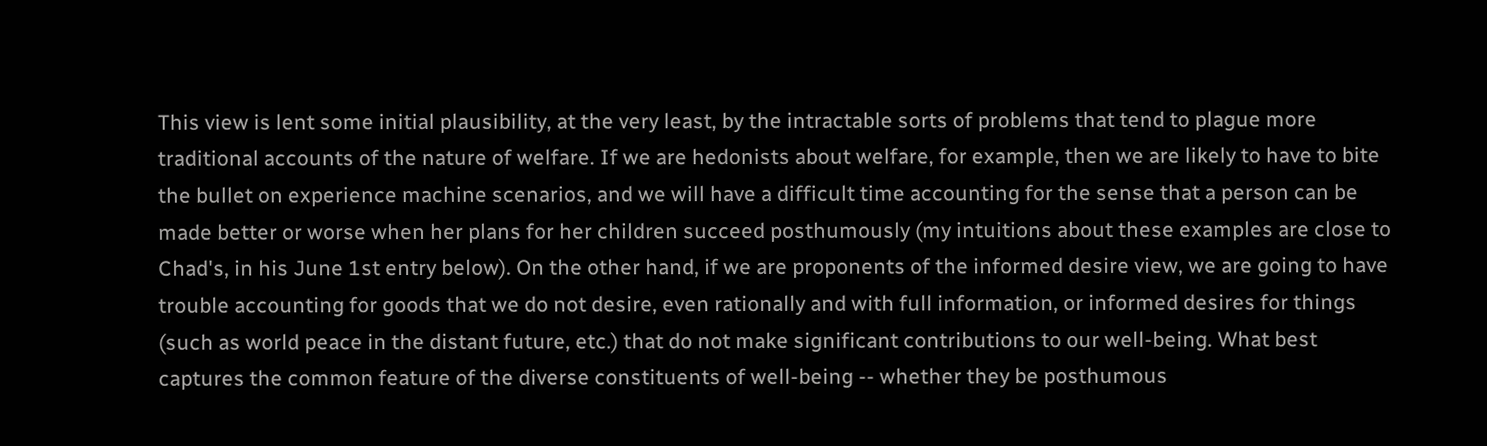This view is lent some initial plausibility, at the very least, by the intractable sorts of problems that tend to plague more traditional accounts of the nature of welfare. If we are hedonists about welfare, for example, then we are likely to have to bite the bullet on experience machine scenarios, and we will have a difficult time accounting for the sense that a person can be made better or worse when her plans for her children succeed posthumously (my intuitions about these examples are close to Chad's, in his June 1st entry below). On the other hand, if we are proponents of the informed desire view, we are going to have trouble accounting for goods that we do not desire, even rationally and with full information, or informed desires for things (such as world peace in the distant future, etc.) that do not make significant contributions to our well-being. What best captures the common feature of the diverse constituents of well-being -- whether they be posthumous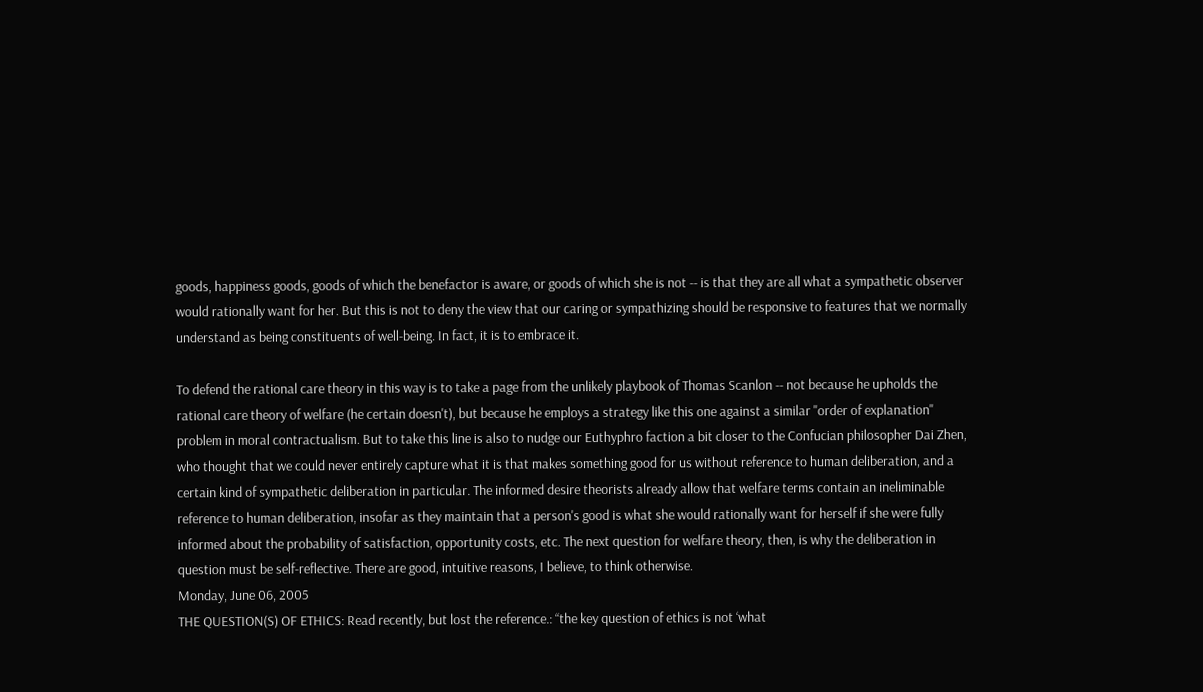goods, happiness goods, goods of which the benefactor is aware, or goods of which she is not -- is that they are all what a sympathetic observer would rationally want for her. But this is not to deny the view that our caring or sympathizing should be responsive to features that we normally understand as being constituents of well-being. In fact, it is to embrace it.

To defend the rational care theory in this way is to take a page from the unlikely playbook of Thomas Scanlon -- not because he upholds the rational care theory of welfare (he certain doesn't), but because he employs a strategy like this one against a similar "order of explanation" problem in moral contractualism. But to take this line is also to nudge our Euthyphro faction a bit closer to the Confucian philosopher Dai Zhen, who thought that we could never entirely capture what it is that makes something good for us without reference to human deliberation, and a certain kind of sympathetic deliberation in particular. The informed desire theorists already allow that welfare terms contain an ineliminable reference to human deliberation, insofar as they maintain that a person's good is what she would rationally want for herself if she were fully informed about the probability of satisfaction, opportunity costs, etc. The next question for welfare theory, then, is why the deliberation in question must be self-reflective. There are good, intuitive reasons, I believe, to think otherwise.
Monday, June 06, 2005
THE QUESTION(S) OF ETHICS: Read recently, but lost the reference.: “the key question of ethics is not ‘what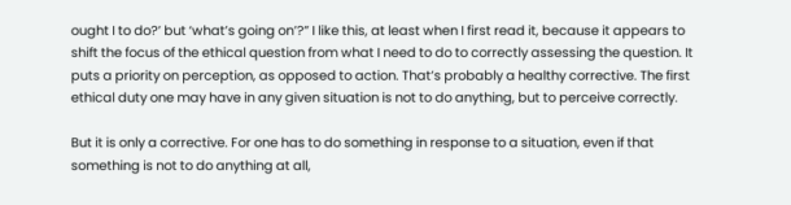ought I to do?’ but ‘what’s going on’?” I like this, at least when I first read it, because it appears to shift the focus of the ethical question from what I need to do to correctly assessing the question. It puts a priority on perception, as opposed to action. That’s probably a healthy corrective. The first ethical duty one may have in any given situation is not to do anything, but to perceive correctly.

But it is only a corrective. For one has to do something in response to a situation, even if that something is not to do anything at all,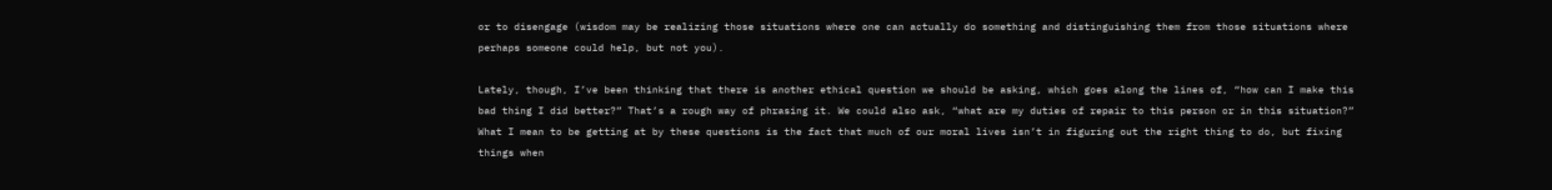or to disengage (wisdom may be realizing those situations where one can actually do something and distinguishing them from those situations where perhaps someone could help, but not you).

Lately, though, I’ve been thinking that there is another ethical question we should be asking, which goes along the lines of, “how can I make this bad thing I did better?” That’s a rough way of phrasing it. We could also ask, “what are my duties of repair to this person or in this situation?” What I mean to be getting at by these questions is the fact that much of our moral lives isn’t in figuring out the right thing to do, but fixing things when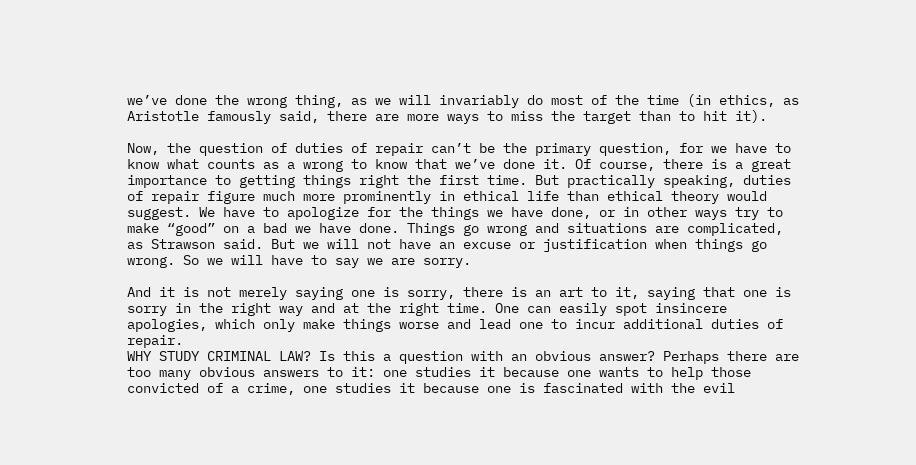we’ve done the wrong thing, as we will invariably do most of the time (in ethics, as Aristotle famously said, there are more ways to miss the target than to hit it).

Now, the question of duties of repair can’t be the primary question, for we have to know what counts as a wrong to know that we’ve done it. Of course, there is a great importance to getting things right the first time. But practically speaking, duties of repair figure much more prominently in ethical life than ethical theory would suggest. We have to apologize for the things we have done, or in other ways try to make “good” on a bad we have done. Things go wrong and situations are complicated, as Strawson said. But we will not have an excuse or justification when things go wrong. So we will have to say we are sorry.

And it is not merely saying one is sorry, there is an art to it, saying that one is sorry in the right way and at the right time. One can easily spot insincere apologies, which only make things worse and lead one to incur additional duties of repair.
WHY STUDY CRIMINAL LAW? Is this a question with an obvious answer? Perhaps there are too many obvious answers to it: one studies it because one wants to help those convicted of a crime, one studies it because one is fascinated with the evil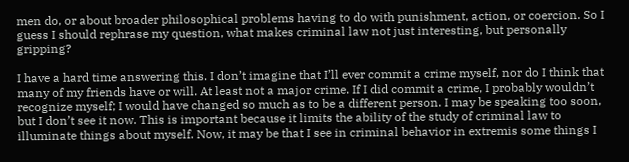men do, or about broader philosophical problems having to do with punishment, action, or coercion. So I guess I should rephrase my question, what makes criminal law not just interesting, but personally gripping?

I have a hard time answering this. I don’t imagine that I’ll ever commit a crime myself, nor do I think that many of my friends have or will. At least not a major crime. If I did commit a crime, I probably wouldn’t recognize myself; I would have changed so much as to be a different person. I may be speaking too soon, but I don’t see it now. This is important because it limits the ability of the study of criminal law to illuminate things about myself. Now, it may be that I see in criminal behavior in extremis some things I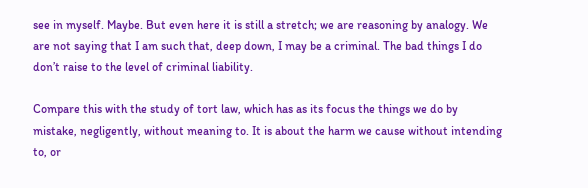see in myself. Maybe. But even here it is still a stretch; we are reasoning by analogy. We are not saying that I am such that, deep down, I may be a criminal. The bad things I do don’t raise to the level of criminal liability.

Compare this with the study of tort law, which has as its focus the things we do by mistake, negligently, without meaning to. It is about the harm we cause without intending to, or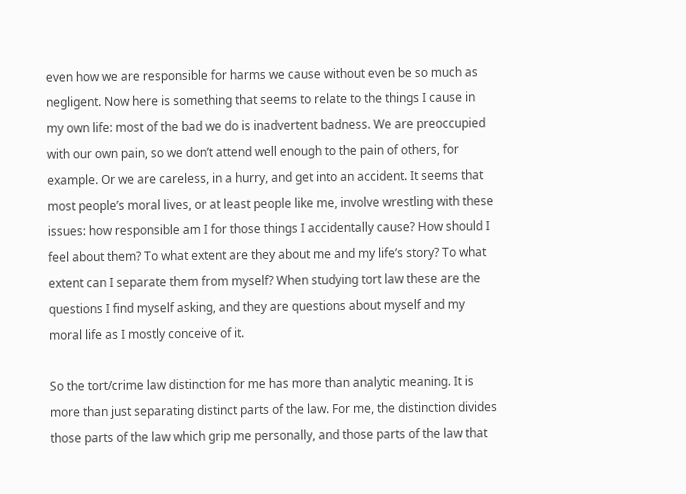even how we are responsible for harms we cause without even be so much as negligent. Now here is something that seems to relate to the things I cause in my own life: most of the bad we do is inadvertent badness. We are preoccupied with our own pain, so we don’t attend well enough to the pain of others, for example. Or we are careless, in a hurry, and get into an accident. It seems that most people’s moral lives, or at least people like me, involve wrestling with these issues: how responsible am I for those things I accidentally cause? How should I feel about them? To what extent are they about me and my life’s story? To what extent can I separate them from myself? When studying tort law these are the questions I find myself asking, and they are questions about myself and my moral life as I mostly conceive of it.

So the tort/crime law distinction for me has more than analytic meaning. It is more than just separating distinct parts of the law. For me, the distinction divides those parts of the law which grip me personally, and those parts of the law that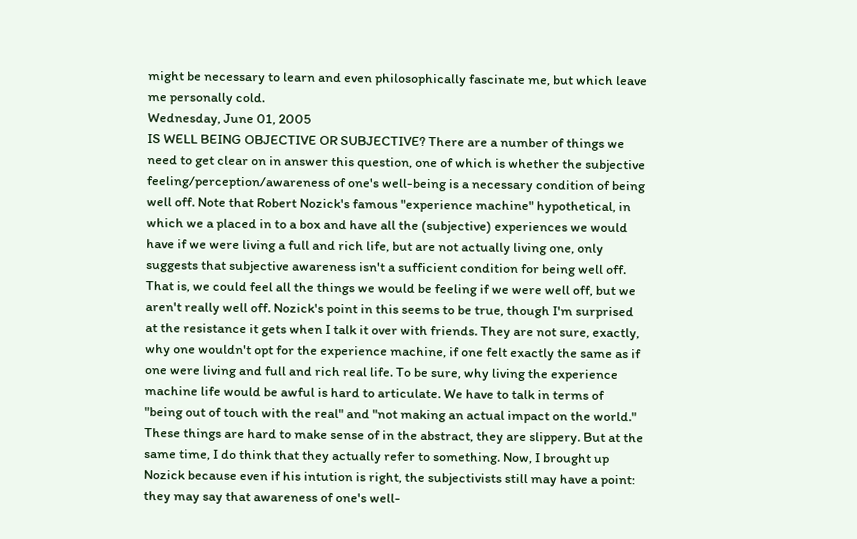might be necessary to learn and even philosophically fascinate me, but which leave me personally cold.
Wednesday, June 01, 2005
IS WELL BEING OBJECTIVE OR SUBJECTIVE? There are a number of things we need to get clear on in answer this question, one of which is whether the subjective feeling/perception/awareness of one's well-being is a necessary condition of being well off. Note that Robert Nozick's famous "experience machine" hypothetical, in which we a placed in to a box and have all the (subjective) experiences we would have if we were living a full and rich life, but are not actually living one, only suggests that subjective awareness isn't a sufficient condition for being well off. That is, we could feel all the things we would be feeling if we were well off, but we aren't really well off. Nozick's point in this seems to be true, though I'm surprised at the resistance it gets when I talk it over with friends. They are not sure, exactly, why one wouldn't opt for the experience machine, if one felt exactly the same as if one were living and full and rich real life. To be sure, why living the experience machine life would be awful is hard to articulate. We have to talk in terms of "being out of touch with the real" and "not making an actual impact on the world." These things are hard to make sense of in the abstract, they are slippery. But at the same time, I do think that they actually refer to something. Now, I brought up Nozick because even if his intution is right, the subjectivists still may have a point: they may say that awareness of one's well-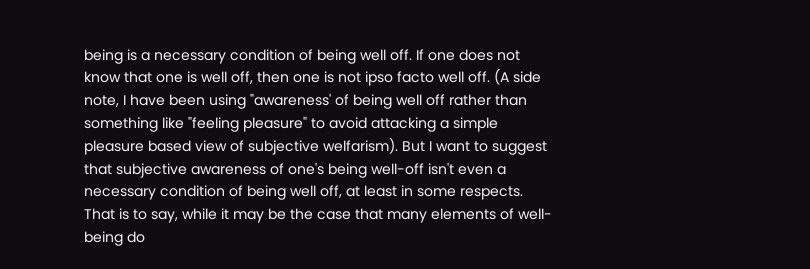being is a necessary condition of being well off. If one does not know that one is well off, then one is not ipso facto well off. (A side note, I have been using "awareness' of being well off rather than something like "feeling pleasure" to avoid attacking a simple pleasure based view of subjective welfarism). But I want to suggest that subjective awareness of one's being well-off isn't even a necessary condition of being well off, at least in some respects. That is to say, while it may be the case that many elements of well-being do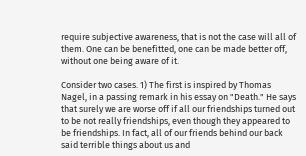require subjective awareness, that is not the case will all of them. One can be benefitted, one can be made better off, without one being aware of it.

Consider two cases. 1) The first is inspired by Thomas Nagel, in a passing remark in his essay on "Death." He says that surely we are worse off if all our friendships turned out to be not really friendships, even though they appeared to be friendships. In fact, all of our friends behind our back said terrible things about us and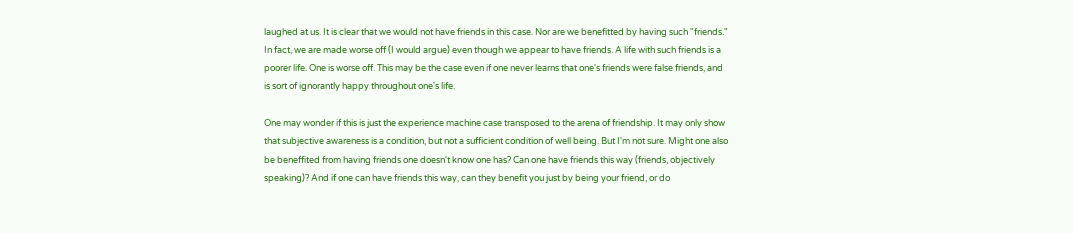laughed at us. It is clear that we would not have friends in this case. Nor are we benefitted by having such "friends." In fact, we are made worse off (I would argue) even though we appear to have friends. A life with such friends is a poorer life. One is worse off. This may be the case even if one never learns that one's friends were false friends, and is sort of ignorantly happy throughout one's life.

One may wonder if this is just the experience machine case transposed to the arena of friendship. It may only show that subjective awareness is a condition, but not a sufficient condition of well being. But I'm not sure. Might one also be beneffited from having friends one doesn't know one has? Can one have friends this way (friends, objectively speaking)? And if one can have friends this way, can they benefit you just by being your friend, or do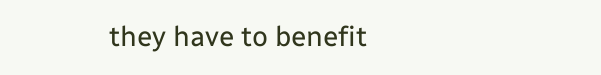they have to benefit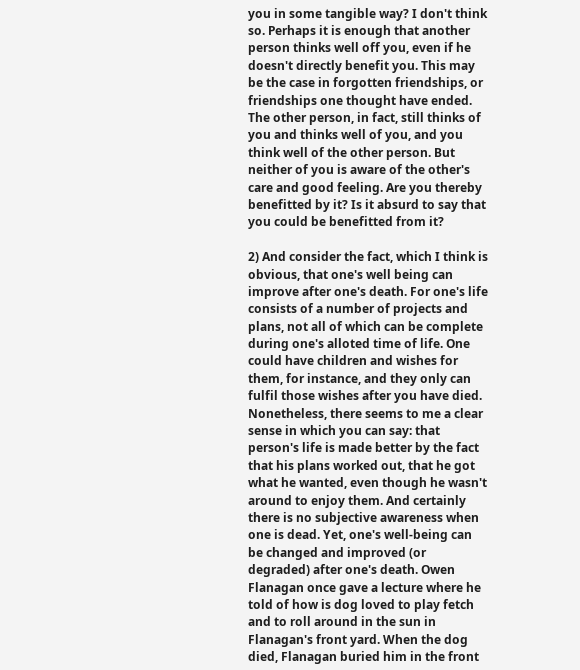you in some tangible way? I don't think so. Perhaps it is enough that another person thinks well off you, even if he doesn't directly benefit you. This may be the case in forgotten friendships, or friendships one thought have ended. The other person, in fact, still thinks of you and thinks well of you, and you think well of the other person. But neither of you is aware of the other's care and good feeling. Are you thereby benefitted by it? Is it absurd to say that you could be benefitted from it?

2) And consider the fact, which I think is obvious, that one's well being can improve after one's death. For one's life consists of a number of projects and plans, not all of which can be complete during one's alloted time of life. One could have children and wishes for them, for instance, and they only can fulfil those wishes after you have died. Nonetheless, there seems to me a clear sense in which you can say: that person's life is made better by the fact that his plans worked out, that he got what he wanted, even though he wasn't around to enjoy them. And certainly there is no subjective awareness when one is dead. Yet, one's well-being can be changed and improved (or degraded) after one's death. Owen Flanagan once gave a lecture where he told of how is dog loved to play fetch and to roll around in the sun in Flanagan's front yard. When the dog died, Flanagan buried him in the front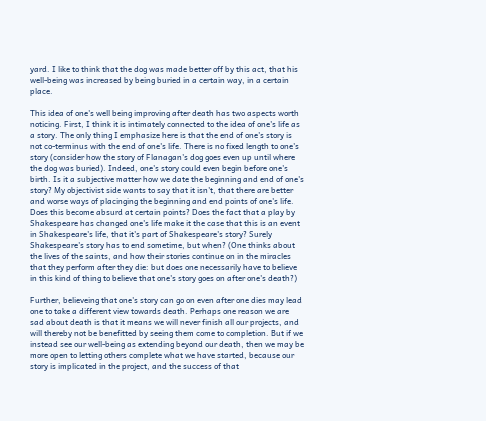yard. I like to think that the dog was made better off by this act, that his well-being was increased by being buried in a certain way, in a certain place.

This idea of one's well being improving after death has two aspects worth noticing. First, I think it is intimately connected to the idea of one's life as a story. The only thing I emphasize here is that the end of one's story is not co-terminus with the end of one's life. There is no fixed length to one's story (consider how the story of Flanagan's dog goes even up until where the dog was buried). Indeed, one's story could even begin before one's birth. Is it a subjective matter how we date the beginning and end of one's story? My objectivist side wants to say that it isn't, that there are better and worse ways of placinging the beginning and end points of one's life. Does this become absurd at certain points? Does the fact that a play by Shakespeare has changed one's life make it the case that this is an event in Shakespeare's life, that it's part of Shakespeare's story? Surely Shakespeare's story has to end sometime, but when? (One thinks about the lives of the saints, and how their stories continue on in the miracles that they perform after they die: but does one necessarily have to believe in this kind of thing to believe that one's story goes on after one's death?)

Further, believeing that one's story can go on even after one dies may lead one to take a different view towards death. Perhaps one reason we are sad about death is that it means we will never finish all our projects, and will thereby not be benefitted by seeing them come to completion. But if we instead see our well-being as extending beyond our death, then we may be more open to letting others complete what we have started, because our story is implicated in the project, and the success of that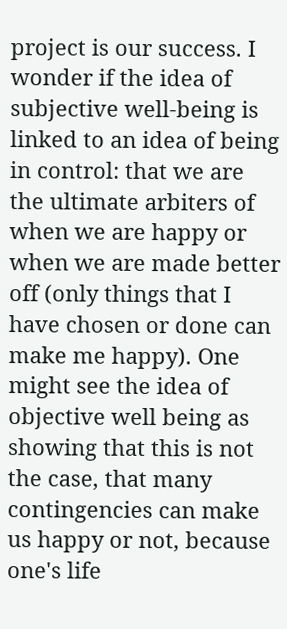project is our success. I wonder if the idea of subjective well-being is linked to an idea of being in control: that we are the ultimate arbiters of when we are happy or when we are made better off (only things that I have chosen or done can make me happy). One might see the idea of objective well being as showing that this is not the case, that many contingencies can make us happy or not, because one's life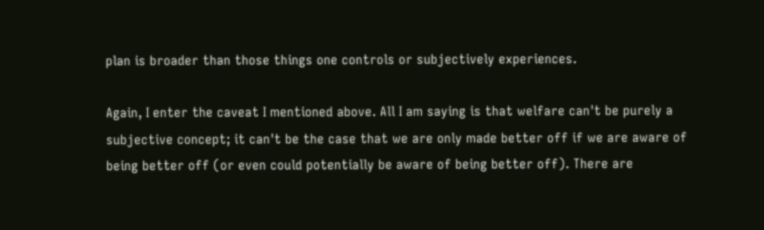plan is broader than those things one controls or subjectively experiences.

Again, I enter the caveat I mentioned above. All I am saying is that welfare can't be purely a subjective concept; it can't be the case that we are only made better off if we are aware of being better off (or even could potentially be aware of being better off). There are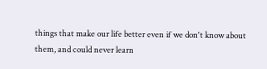things that make our life better even if we don't know about them, and could never learn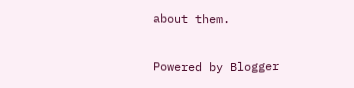about them.

Powered by Blogger